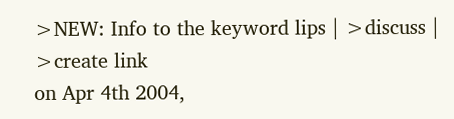>NEW: Info to the keyword lips | >discuss | >create link
on Apr 4th 2004,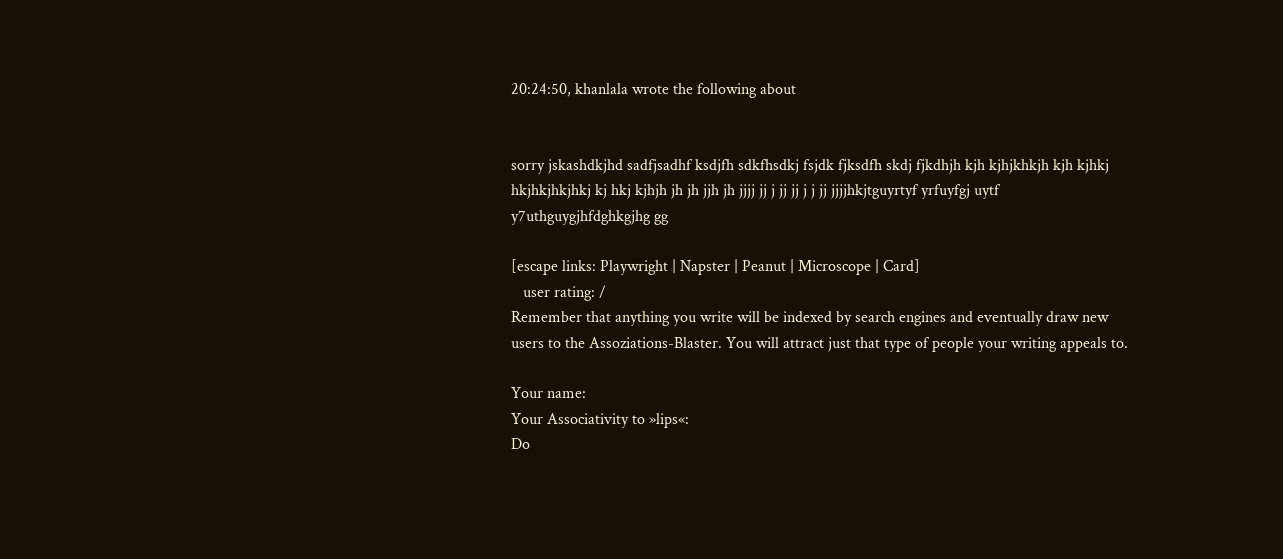20:24:50, khanlala wrote the following about


sorry jskashdkjhd sadfjsadhf ksdjfh sdkfhsdkj fsjdk fjksdfh skdj fjkdhjh kjh kjhjkhkjh kjh kjhkj hkjhkjhkjhkj kj hkj kjhjh jh jh jjh jh jjjj jj j jj jj j j jj jjjjhkjtguyrtyf yrfuyfgj uytf y7uthguygjhfdghkgjhg gg

[escape links: Playwright | Napster | Peanut | Microscope | Card]
   user rating: /
Remember that anything you write will be indexed by search engines and eventually draw new users to the Assoziations-Blaster. You will attract just that type of people your writing appeals to.

Your name:
Your Associativity to »lips«:
Do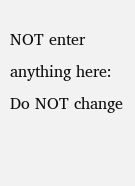NOT enter anything here:
Do NOT change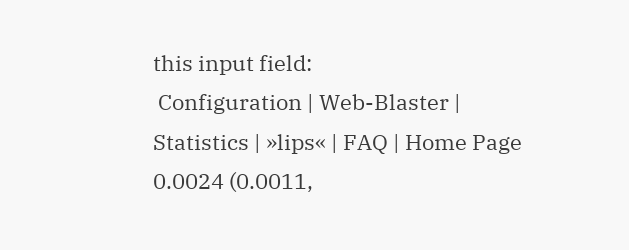this input field:
 Configuration | Web-Blaster | Statistics | »lips« | FAQ | Home Page
0.0024 (0.0011,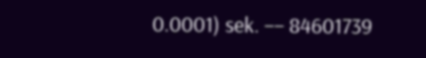0.0001) sek. –– 84601739